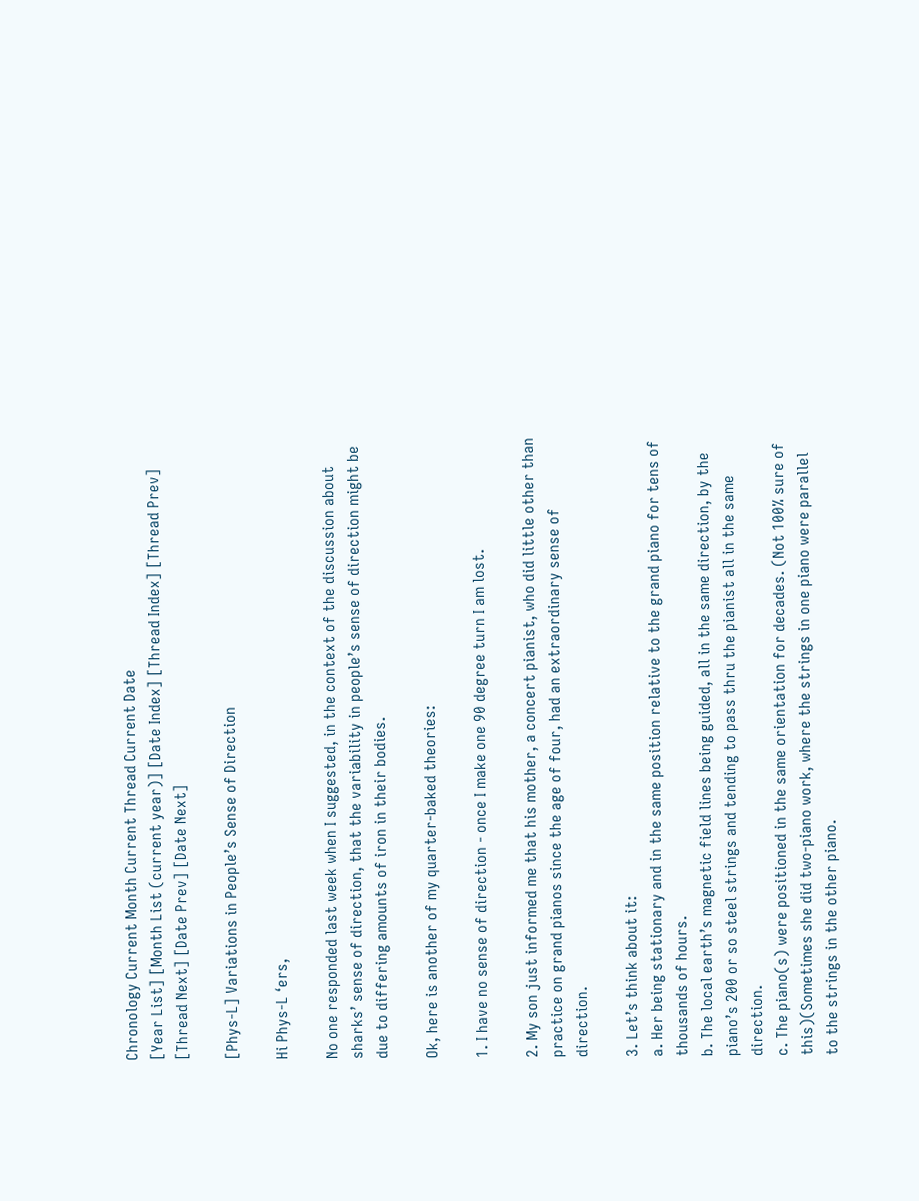Chronology Current Month Current Thread Current Date
[Year List] [Month List (current year)] [Date Index] [Thread Index] [Thread Prev] [Thread Next] [Date Prev] [Date Next]

[Phys-L] Variations in People’s Sense of Direction

Hi Phys-L ‘ers,

No one responded last week when I suggested, in the context of the discussion about sharks’ sense of direction, that the variability in people’s sense of direction might be due to differing amounts of iron in their bodies.

Ok, here is another of my quarter-baked theories:

1. I have no sense of direction - once I make one 90 degree turn I am lost.

2. My son just informed me that his mother, a concert pianist, who did little other than practice on grand pianos since the age of four, had an extraordinary sense of direction.

3. Let’s think about it:
a. Her being stationary and in the same position relative to the grand piano for tens of thousands of hours.
b. The local earth’s magnetic field lines being guided, all in the same direction, by the piano’s 200 or so steel strings and tending to pass thru the pianist all in the same direction.
c. The piano(s) were positioned in the same orientation for decades. (Not 100% sure of this)(Sometimes she did two-piano work, where the strings in one piano were parallel to the strings in the other piano.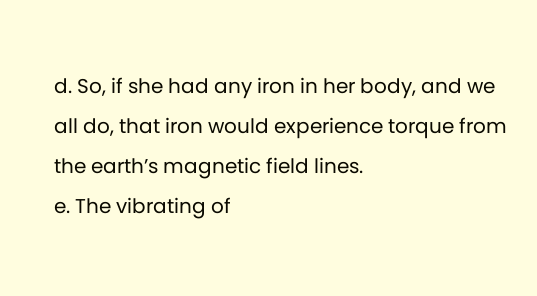d. So, if she had any iron in her body, and we all do, that iron would experience torque from the earth’s magnetic field lines.
e. The vibrating of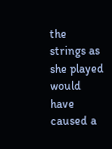the strings as she played would have caused a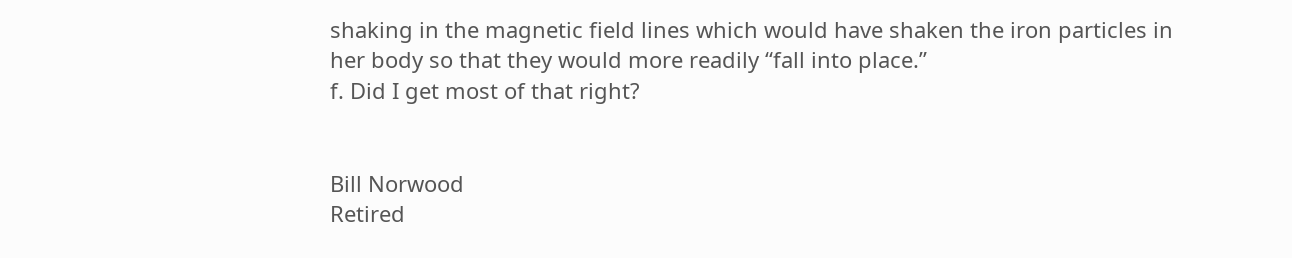shaking in the magnetic field lines which would have shaken the iron particles in her body so that they would more readily “fall into place.”
f. Did I get most of that right?


Bill Norwood
Retired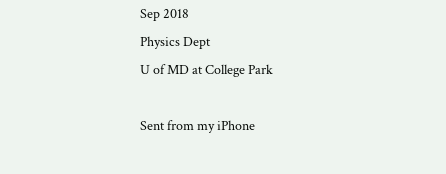Sep 2018
Physics Dept
U of MD at College Park

Sent from my iPhone